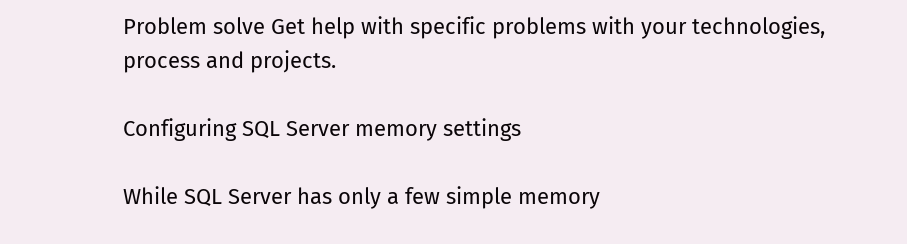Problem solve Get help with specific problems with your technologies, process and projects.

Configuring SQL Server memory settings

While SQL Server has only a few simple memory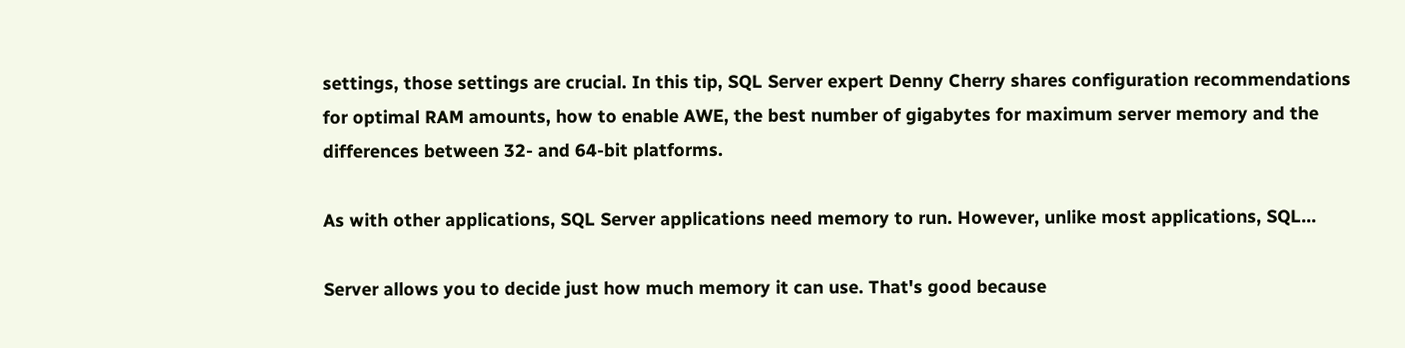settings, those settings are crucial. In this tip, SQL Server expert Denny Cherry shares configuration recommendations for optimal RAM amounts, how to enable AWE, the best number of gigabytes for maximum server memory and the differences between 32- and 64-bit platforms.

As with other applications, SQL Server applications need memory to run. However, unlike most applications, SQL...

Server allows you to decide just how much memory it can use. That's good because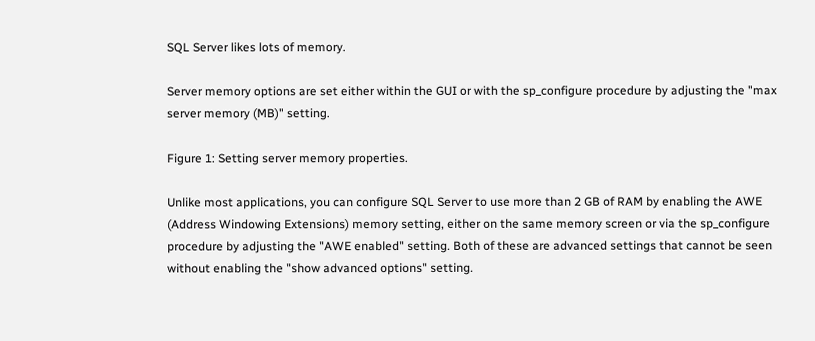SQL Server likes lots of memory.

Server memory options are set either within the GUI or with the sp_configure procedure by adjusting the "max server memory (MB)" setting.

Figure 1: Setting server memory properties.

Unlike most applications, you can configure SQL Server to use more than 2 GB of RAM by enabling the AWE (Address Windowing Extensions) memory setting, either on the same memory screen or via the sp_configure procedure by adjusting the "AWE enabled" setting. Both of these are advanced settings that cannot be seen without enabling the "show advanced options" setting.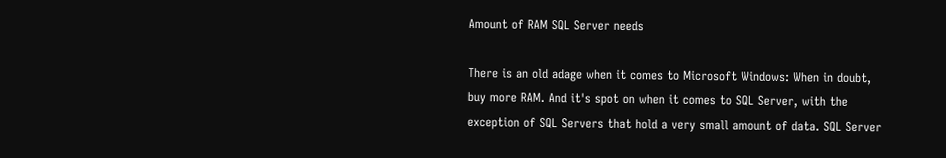Amount of RAM SQL Server needs

There is an old adage when it comes to Microsoft Windows: When in doubt, buy more RAM. And it's spot on when it comes to SQL Server, with the exception of SQL Servers that hold a very small amount of data. SQL Server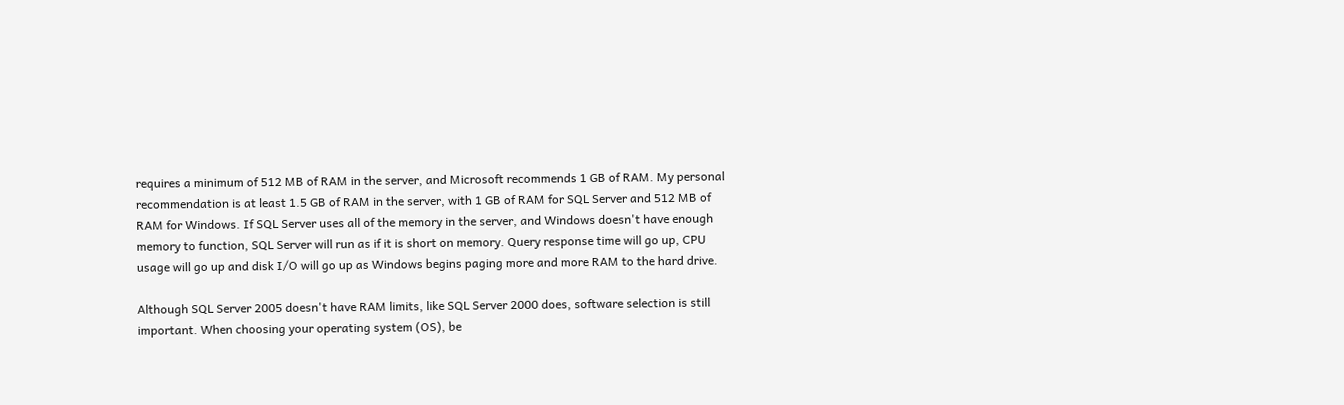requires a minimum of 512 MB of RAM in the server, and Microsoft recommends 1 GB of RAM. My personal recommendation is at least 1.5 GB of RAM in the server, with 1 GB of RAM for SQL Server and 512 MB of RAM for Windows. If SQL Server uses all of the memory in the server, and Windows doesn't have enough memory to function, SQL Server will run as if it is short on memory. Query response time will go up, CPU usage will go up and disk I/O will go up as Windows begins paging more and more RAM to the hard drive.

Although SQL Server 2005 doesn't have RAM limits, like SQL Server 2000 does, software selection is still important. When choosing your operating system (OS), be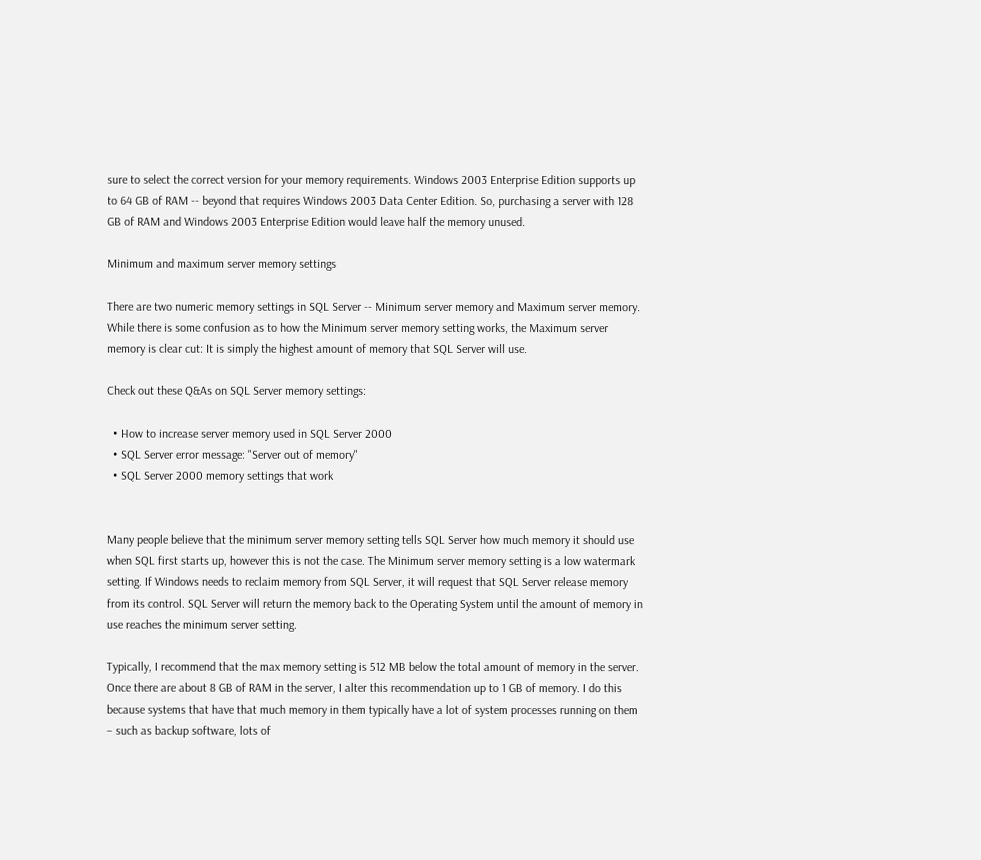sure to select the correct version for your memory requirements. Windows 2003 Enterprise Edition supports up to 64 GB of RAM -- beyond that requires Windows 2003 Data Center Edition. So, purchasing a server with 128 GB of RAM and Windows 2003 Enterprise Edition would leave half the memory unused.

Minimum and maximum server memory settings

There are two numeric memory settings in SQL Server -- Minimum server memory and Maximum server memory. While there is some confusion as to how the Minimum server memory setting works, the Maximum server memory is clear cut: It is simply the highest amount of memory that SQL Server will use.

Check out these Q&As on SQL Server memory settings:

  • How to increase server memory used in SQL Server 2000
  • SQL Server error message: "Server out of memory"
  • SQL Server 2000 memory settings that work


Many people believe that the minimum server memory setting tells SQL Server how much memory it should use when SQL first starts up, however this is not the case. The Minimum server memory setting is a low watermark setting. If Windows needs to reclaim memory from SQL Server, it will request that SQL Server release memory from its control. SQL Server will return the memory back to the Operating System until the amount of memory in use reaches the minimum server setting.

Typically, I recommend that the max memory setting is 512 MB below the total amount of memory in the server. Once there are about 8 GB of RAM in the server, I alter this recommendation up to 1 GB of memory. I do this because systems that have that much memory in them typically have a lot of system processes running on them – such as backup software, lots of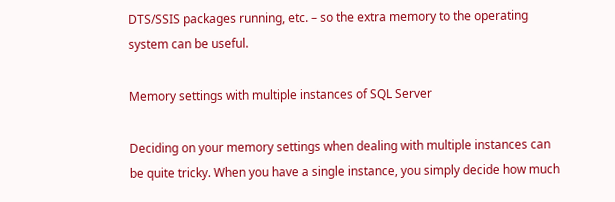DTS/SSIS packages running, etc. – so the extra memory to the operating system can be useful.

Memory settings with multiple instances of SQL Server

Deciding on your memory settings when dealing with multiple instances can be quite tricky. When you have a single instance, you simply decide how much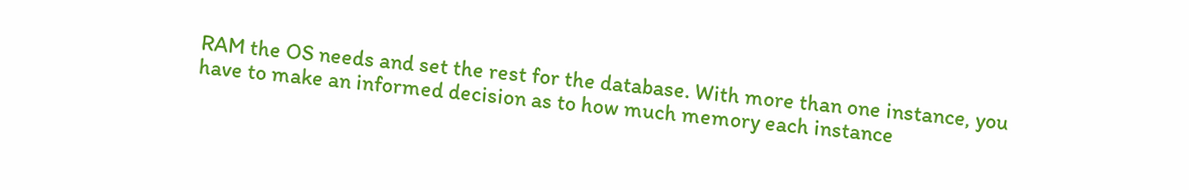RAM the OS needs and set the rest for the database. With more than one instance, you have to make an informed decision as to how much memory each instance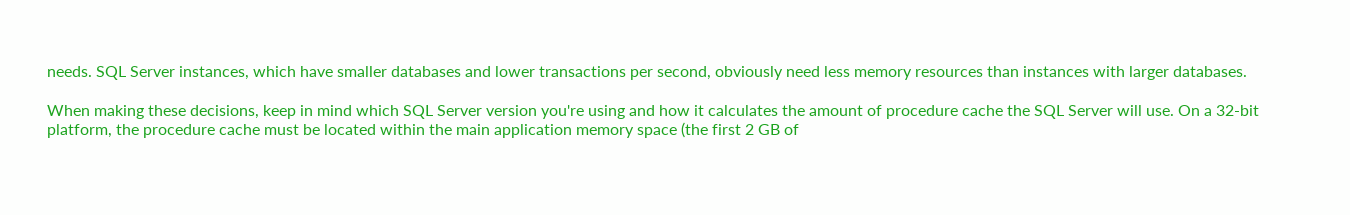needs. SQL Server instances, which have smaller databases and lower transactions per second, obviously need less memory resources than instances with larger databases.

When making these decisions, keep in mind which SQL Server version you're using and how it calculates the amount of procedure cache the SQL Server will use. On a 32-bit platform, the procedure cache must be located within the main application memory space (the first 2 GB of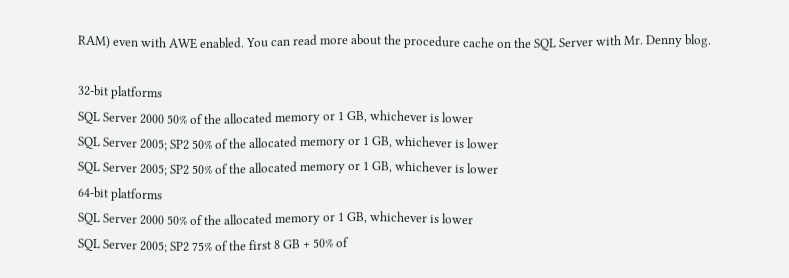RAM) even with AWE enabled. You can read more about the procedure cache on the SQL Server with Mr. Denny blog.

32-bit platforms
SQL Server 2000 50% of the allocated memory or 1 GB, whichever is lower
SQL Server 2005; SP2 50% of the allocated memory or 1 GB, whichever is lower
SQL Server 2005; SP2 50% of the allocated memory or 1 GB, whichever is lower
64-bit platforms
SQL Server 2000 50% of the allocated memory or 1 GB, whichever is lower
SQL Server 2005; SP2 75% of the first 8 GB + 50% of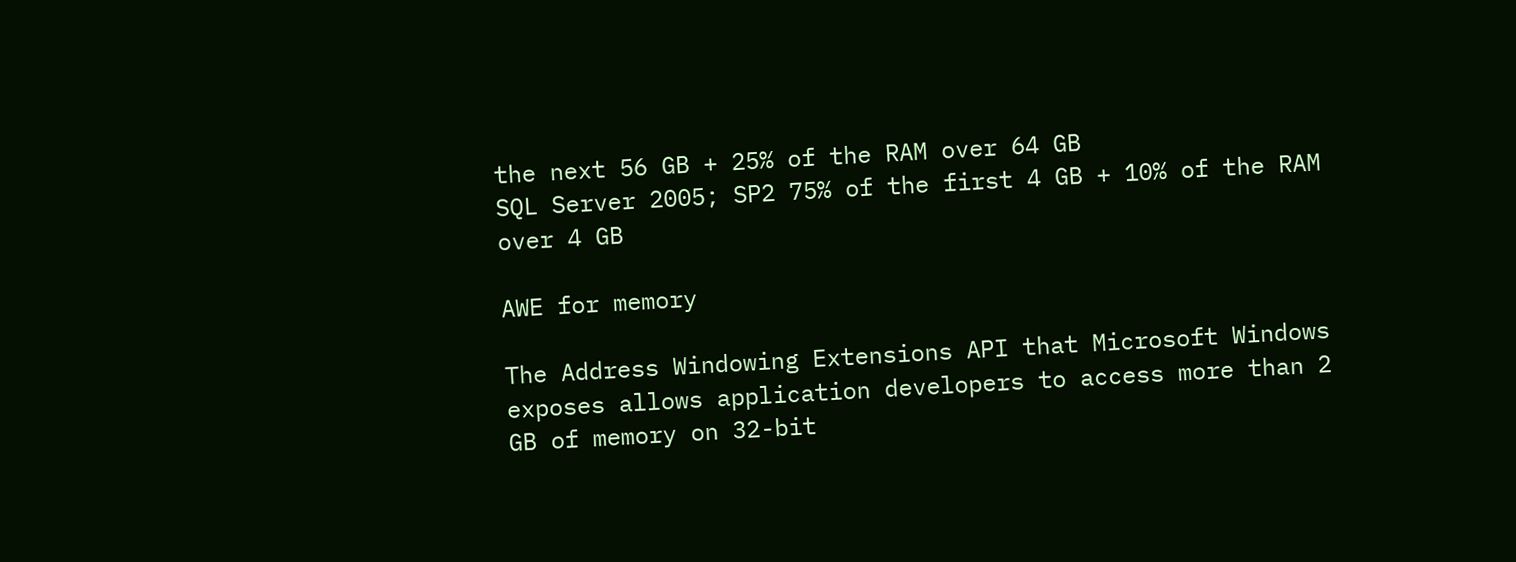the next 56 GB + 25% of the RAM over 64 GB
SQL Server 2005; SP2 75% of the first 4 GB + 10% of the RAM over 4 GB

AWE for memory

The Address Windowing Extensions API that Microsoft Windows exposes allows application developers to access more than 2 GB of memory on 32-bit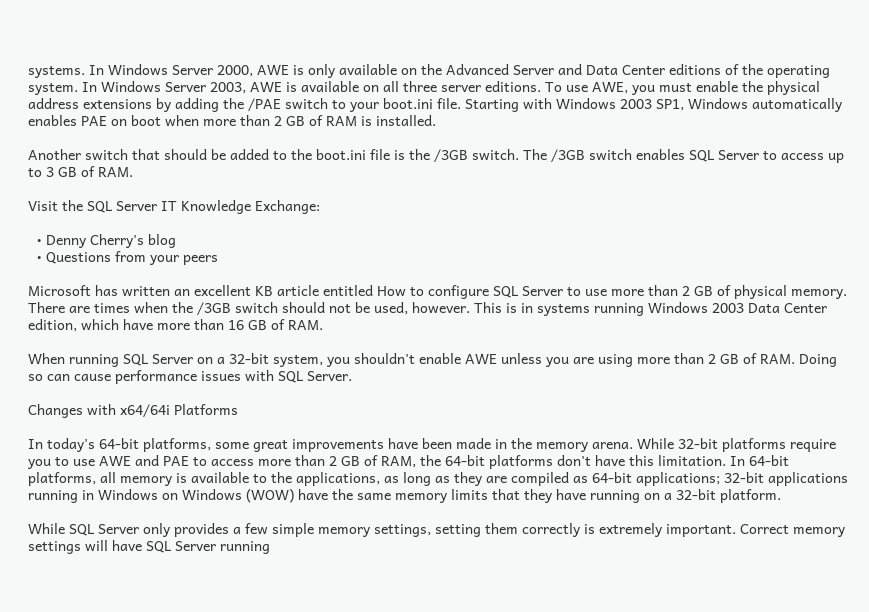systems. In Windows Server 2000, AWE is only available on the Advanced Server and Data Center editions of the operating system. In Windows Server 2003, AWE is available on all three server editions. To use AWE, you must enable the physical address extensions by adding the /PAE switch to your boot.ini file. Starting with Windows 2003 SP1, Windows automatically enables PAE on boot when more than 2 GB of RAM is installed.

Another switch that should be added to the boot.ini file is the /3GB switch. The /3GB switch enables SQL Server to access up to 3 GB of RAM.

Visit the SQL Server IT Knowledge Exchange:

  • Denny Cherry's blog
  • Questions from your peers

Microsoft has written an excellent KB article entitled How to configure SQL Server to use more than 2 GB of physical memory. There are times when the /3GB switch should not be used, however. This is in systems running Windows 2003 Data Center edition, which have more than 16 GB of RAM.

When running SQL Server on a 32-bit system, you shouldn't enable AWE unless you are using more than 2 GB of RAM. Doing so can cause performance issues with SQL Server.

Changes with x64/64i Platforms

In today's 64-bit platforms, some great improvements have been made in the memory arena. While 32-bit platforms require you to use AWE and PAE to access more than 2 GB of RAM, the 64-bit platforms don't have this limitation. In 64-bit platforms, all memory is available to the applications, as long as they are compiled as 64-bit applications; 32-bit applications running in Windows on Windows (WOW) have the same memory limits that they have running on a 32-bit platform.

While SQL Server only provides a few simple memory settings, setting them correctly is extremely important. Correct memory settings will have SQL Server running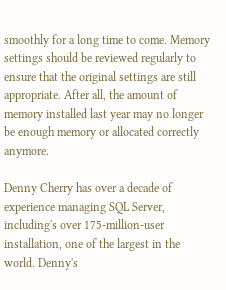smoothly for a long time to come. Memory settings should be reviewed regularly to ensure that the original settings are still appropriate. After all, the amount of memory installed last year may no longer be enough memory or allocated correctly anymore.

Denny Cherry has over a decade of experience managing SQL Server, including's over 175-million-user installation, one of the largest in the world. Denny's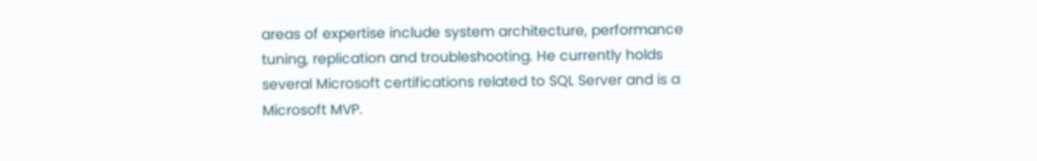areas of expertise include system architecture, performance tuning, replication and troubleshooting. He currently holds several Microsoft certifications related to SQL Server and is a Microsoft MVP.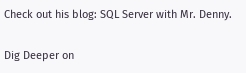Check out his blog: SQL Server with Mr. Denny.

Dig Deeper on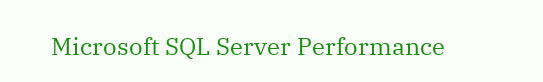Microsoft SQL Server Performance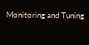Monitoring and Tuning